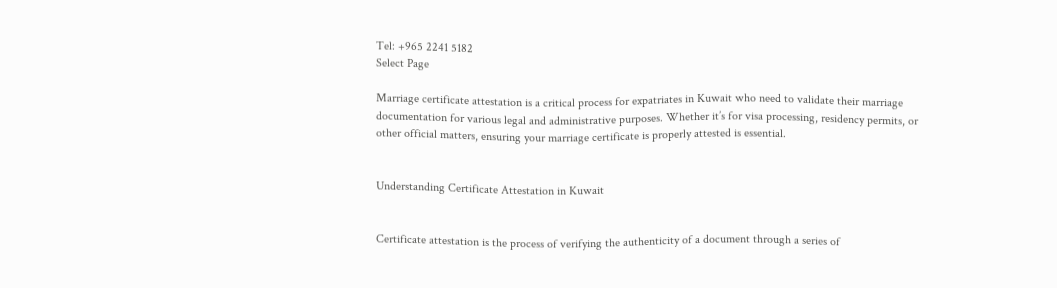Tel: +965 2241 5182
Select Page

Marriage certificate attestation is a critical process for expatriates in Kuwait who need to validate their marriage documentation for various legal and administrative purposes. Whether it’s for visa processing, residency permits, or other official matters, ensuring your marriage certificate is properly attested is essential.


Understanding Certificate Attestation in Kuwait


Certificate attestation is the process of verifying the authenticity of a document through a series of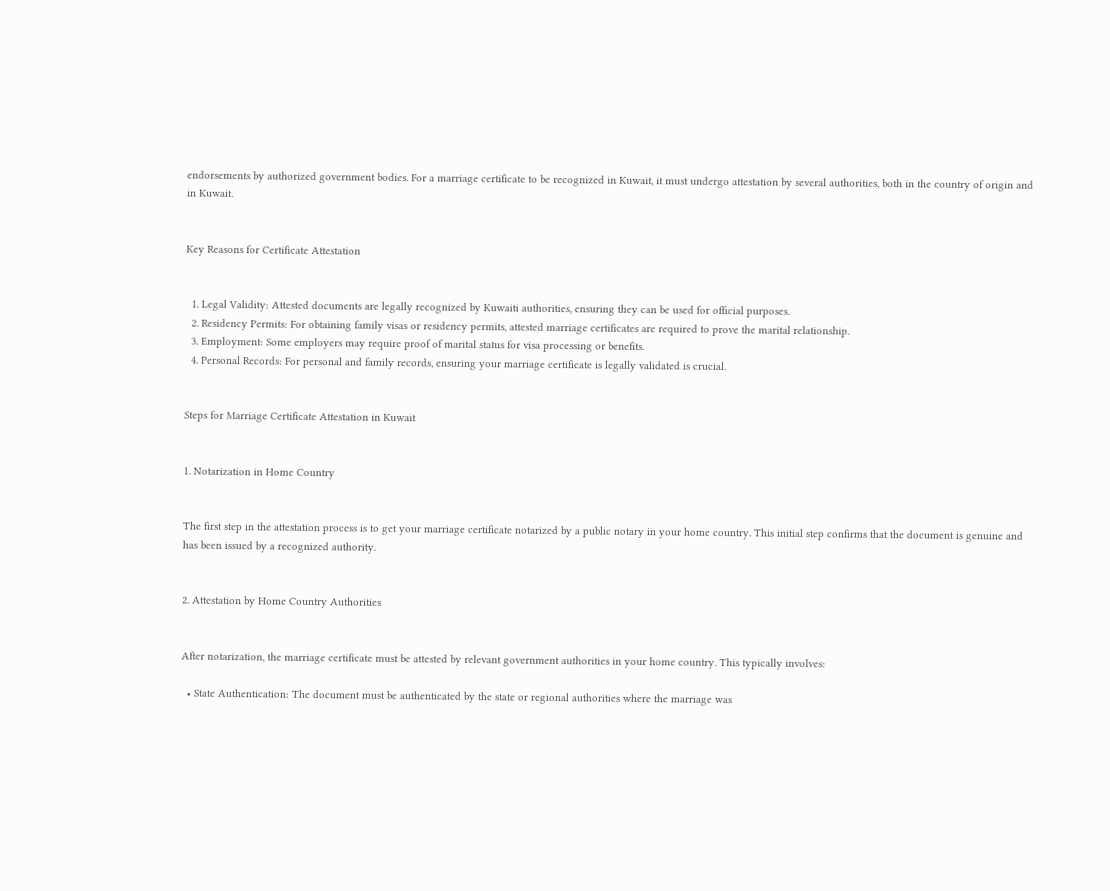endorsements by authorized government bodies. For a marriage certificate to be recognized in Kuwait, it must undergo attestation by several authorities, both in the country of origin and in Kuwait.


Key Reasons for Certificate Attestation


  1. Legal Validity: Attested documents are legally recognized by Kuwaiti authorities, ensuring they can be used for official purposes.
  2. Residency Permits: For obtaining family visas or residency permits, attested marriage certificates are required to prove the marital relationship.
  3. Employment: Some employers may require proof of marital status for visa processing or benefits.
  4. Personal Records: For personal and family records, ensuring your marriage certificate is legally validated is crucial.


Steps for Marriage Certificate Attestation in Kuwait


1. Notarization in Home Country


The first step in the attestation process is to get your marriage certificate notarized by a public notary in your home country. This initial step confirms that the document is genuine and has been issued by a recognized authority.


2. Attestation by Home Country Authorities


After notarization, the marriage certificate must be attested by relevant government authorities in your home country. This typically involves:

  • State Authentication: The document must be authenticated by the state or regional authorities where the marriage was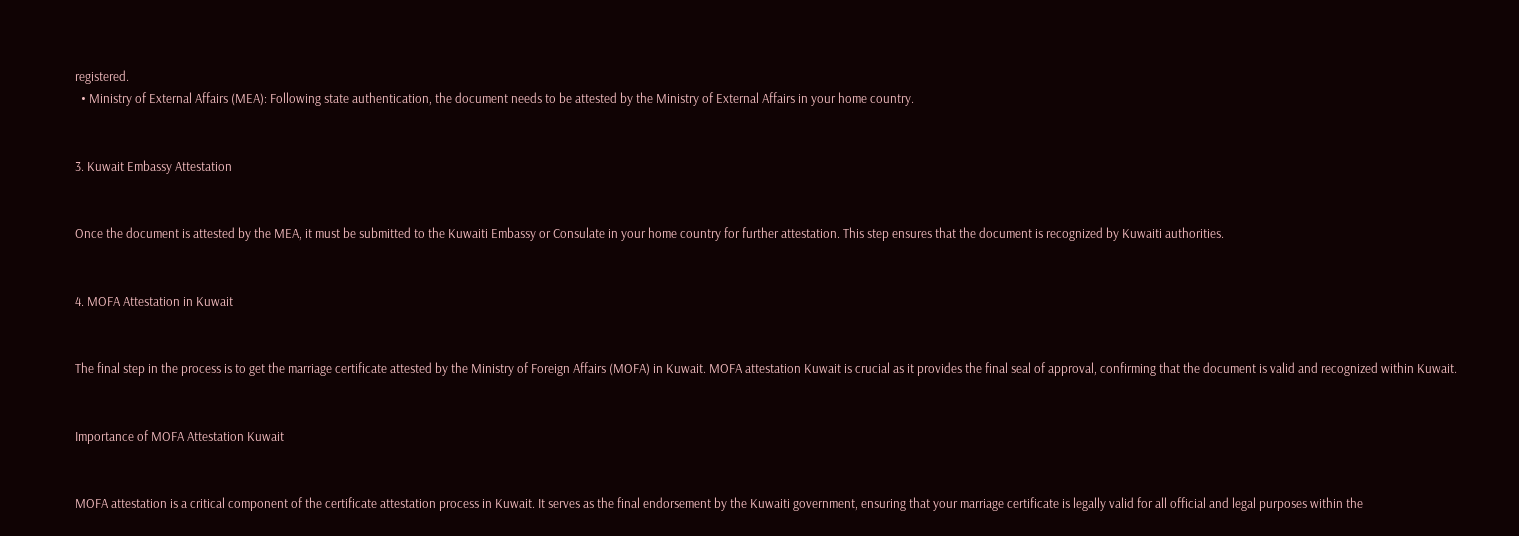registered.
  • Ministry of External Affairs (MEA): Following state authentication, the document needs to be attested by the Ministry of External Affairs in your home country.


3. Kuwait Embassy Attestation


Once the document is attested by the MEA, it must be submitted to the Kuwaiti Embassy or Consulate in your home country for further attestation. This step ensures that the document is recognized by Kuwaiti authorities.


4. MOFA Attestation in Kuwait


The final step in the process is to get the marriage certificate attested by the Ministry of Foreign Affairs (MOFA) in Kuwait. MOFA attestation Kuwait is crucial as it provides the final seal of approval, confirming that the document is valid and recognized within Kuwait.


Importance of MOFA Attestation Kuwait


MOFA attestation is a critical component of the certificate attestation process in Kuwait. It serves as the final endorsement by the Kuwaiti government, ensuring that your marriage certificate is legally valid for all official and legal purposes within the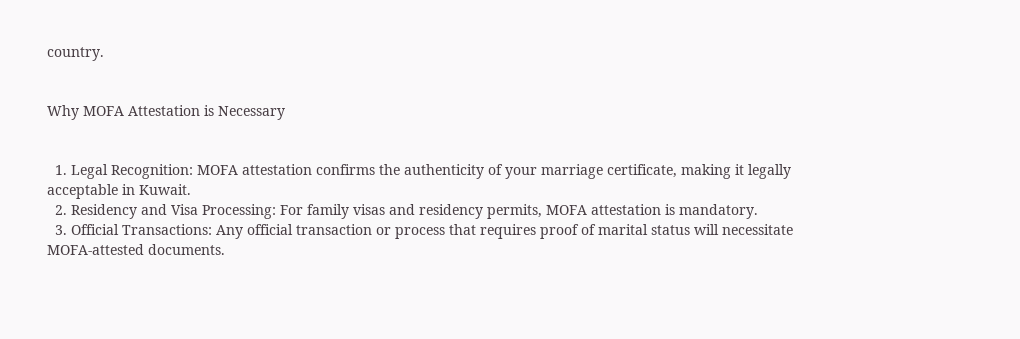country.


Why MOFA Attestation is Necessary


  1. Legal Recognition: MOFA attestation confirms the authenticity of your marriage certificate, making it legally acceptable in Kuwait.
  2. Residency and Visa Processing: For family visas and residency permits, MOFA attestation is mandatory.
  3. Official Transactions: Any official transaction or process that requires proof of marital status will necessitate MOFA-attested documents.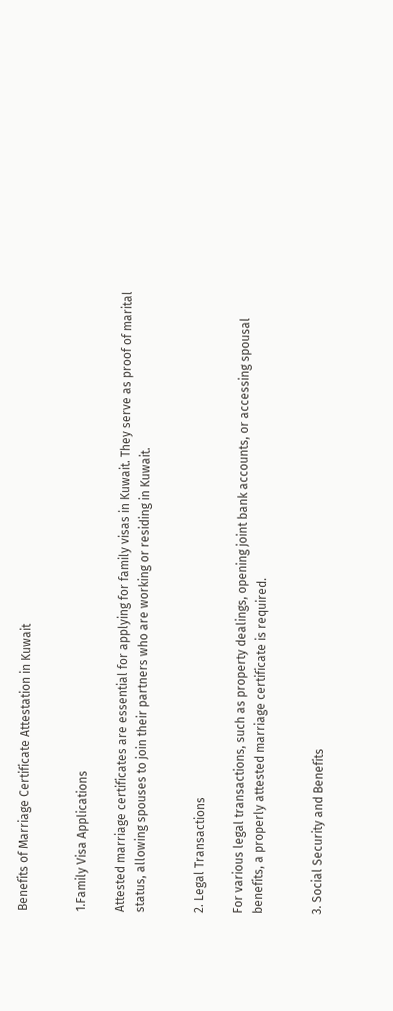Benefits of Marriage Certificate Attestation in Kuwait


1.Family Visa Applications

Attested marriage certificates are essential for applying for family visas in Kuwait. They serve as proof of marital status, allowing spouses to join their partners who are working or residing in Kuwait.


2. Legal Transactions

For various legal transactions, such as property dealings, opening joint bank accounts, or accessing spousal benefits, a properly attested marriage certificate is required.


3. Social Security and Benefits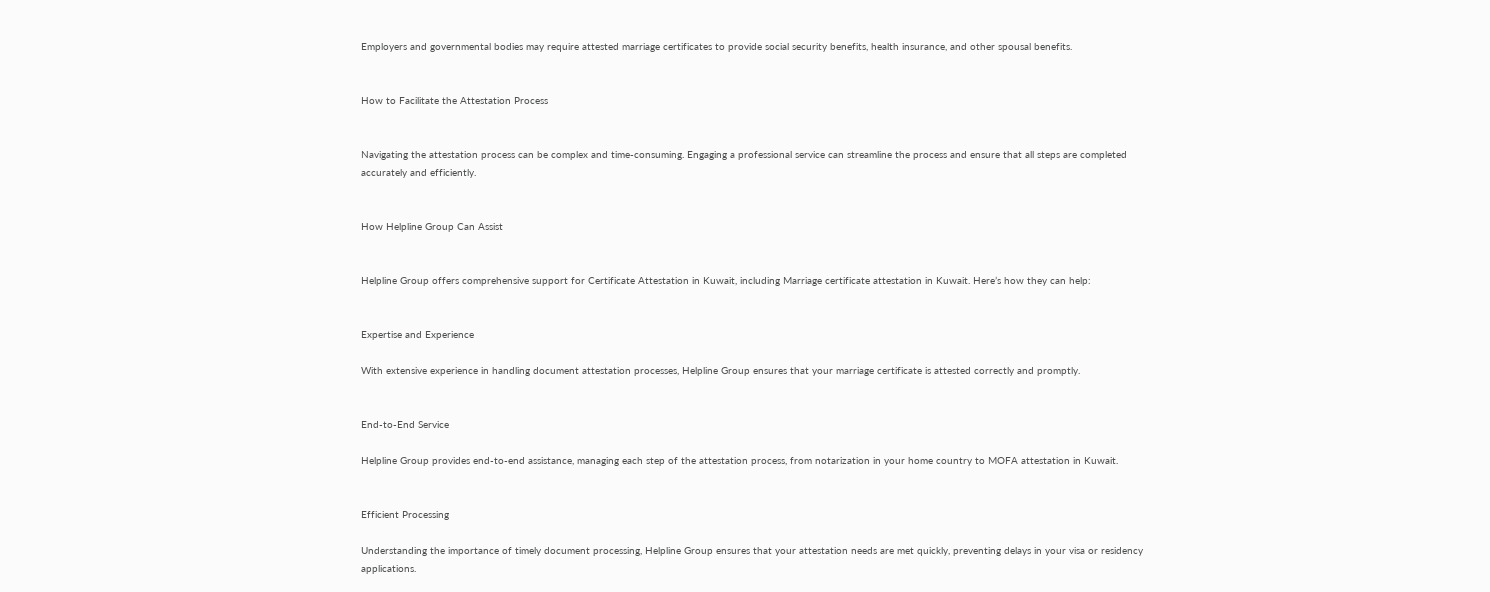Employers and governmental bodies may require attested marriage certificates to provide social security benefits, health insurance, and other spousal benefits.


How to Facilitate the Attestation Process


Navigating the attestation process can be complex and time-consuming. Engaging a professional service can streamline the process and ensure that all steps are completed accurately and efficiently.


How Helpline Group Can Assist


Helpline Group offers comprehensive support for Certificate Attestation in Kuwait, including Marriage certificate attestation in Kuwait. Here’s how they can help:


Expertise and Experience

With extensive experience in handling document attestation processes, Helpline Group ensures that your marriage certificate is attested correctly and promptly.


End-to-End Service

Helpline Group provides end-to-end assistance, managing each step of the attestation process, from notarization in your home country to MOFA attestation in Kuwait.


Efficient Processing

Understanding the importance of timely document processing, Helpline Group ensures that your attestation needs are met quickly, preventing delays in your visa or residency applications.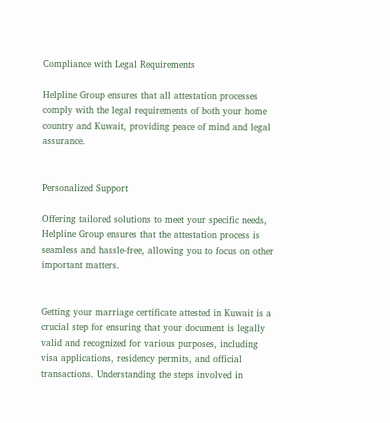Compliance with Legal Requirements

Helpline Group ensures that all attestation processes comply with the legal requirements of both your home country and Kuwait, providing peace of mind and legal assurance.


Personalized Support

Offering tailored solutions to meet your specific needs, Helpline Group ensures that the attestation process is seamless and hassle-free, allowing you to focus on other important matters.


Getting your marriage certificate attested in Kuwait is a crucial step for ensuring that your document is legally valid and recognized for various purposes, including visa applications, residency permits, and official transactions. Understanding the steps involved in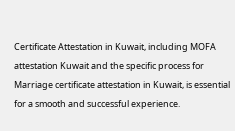Certificate Attestation in Kuwait, including MOFA attestation Kuwait and the specific process for Marriage certificate attestation in Kuwait, is essential for a smooth and successful experience.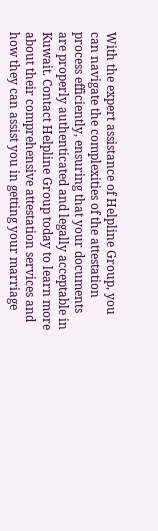With the expert assistance of Helpline Group, you can navigate the complexities of the attestation process efficiently, ensuring that your documents are properly authenticated and legally acceptable in Kuwait. Contact Helpline Group today to learn more about their comprehensive attestation services and how they can assist you in getting your marriage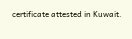certificate attested in Kuwait.